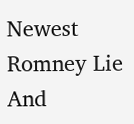Newest Romney Lie And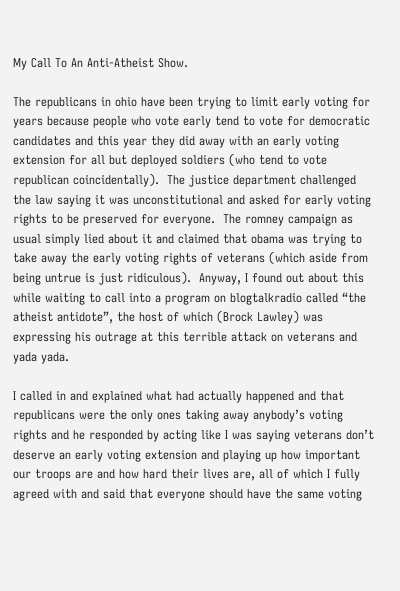My Call To An Anti-Atheist Show.

The republicans in ohio have been trying to limit early voting for years because people who vote early tend to vote for democratic candidates and this year they did away with an early voting extension for all but deployed soldiers (who tend to vote republican coincidentally).  The justice department challenged the law saying it was unconstitutional and asked for early voting rights to be preserved for everyone.  The romney campaign as usual simply lied about it and claimed that obama was trying to take away the early voting rights of veterans (which aside from being untrue is just ridiculous).  Anyway, I found out about this while waiting to call into a program on blogtalkradio called “the atheist antidote”, the host of which (Brock Lawley) was expressing his outrage at this terrible attack on veterans and yada yada.

I called in and explained what had actually happened and that republicans were the only ones taking away anybody’s voting rights and he responded by acting like I was saying veterans don’t deserve an early voting extension and playing up how important our troops are and how hard their lives are, all of which I fully agreed with and said that everyone should have the same voting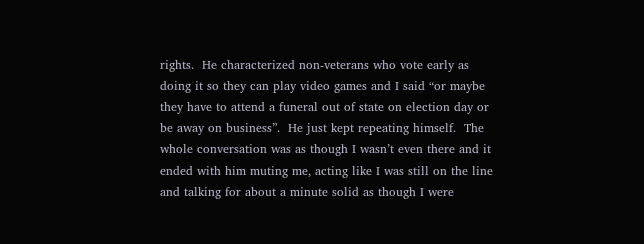rights.  He characterized non-veterans who vote early as doing it so they can play video games and I said “or maybe they have to attend a funeral out of state on election day or be away on business”.  He just kept repeating himself.  The whole conversation was as though I wasn’t even there and it ended with him muting me, acting like I was still on the line and talking for about a minute solid as though I were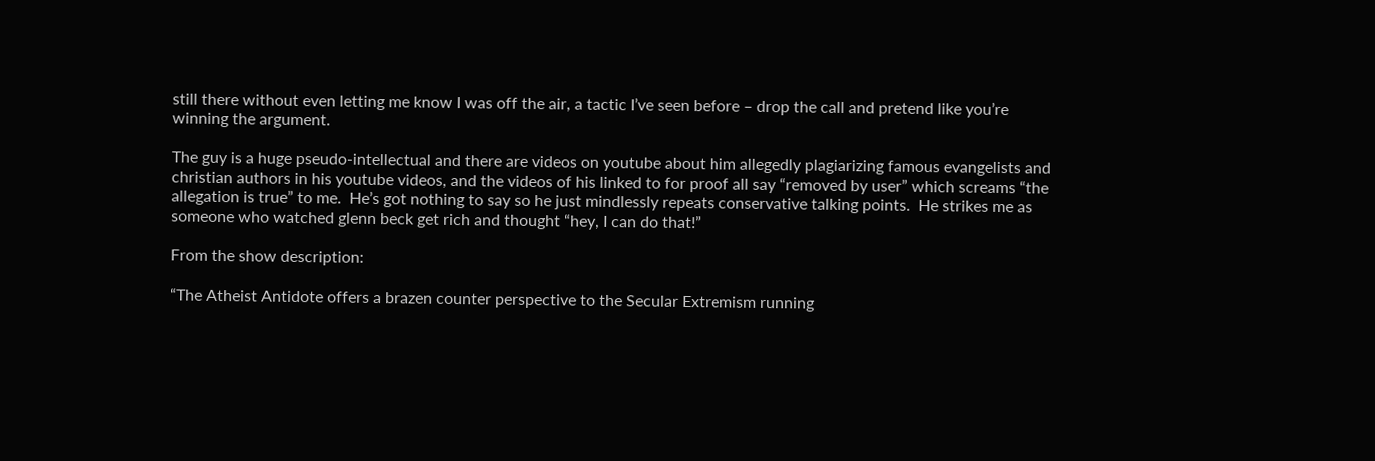still there without even letting me know I was off the air, a tactic I’ve seen before – drop the call and pretend like you’re winning the argument.

The guy is a huge pseudo-intellectual and there are videos on youtube about him allegedly plagiarizing famous evangelists and christian authors in his youtube videos, and the videos of his linked to for proof all say “removed by user” which screams “the allegation is true” to me.  He’s got nothing to say so he just mindlessly repeats conservative talking points.  He strikes me as someone who watched glenn beck get rich and thought “hey, I can do that!”

From the show description:

“The Atheist Antidote offers a brazen counter perspective to the Secular Extremism running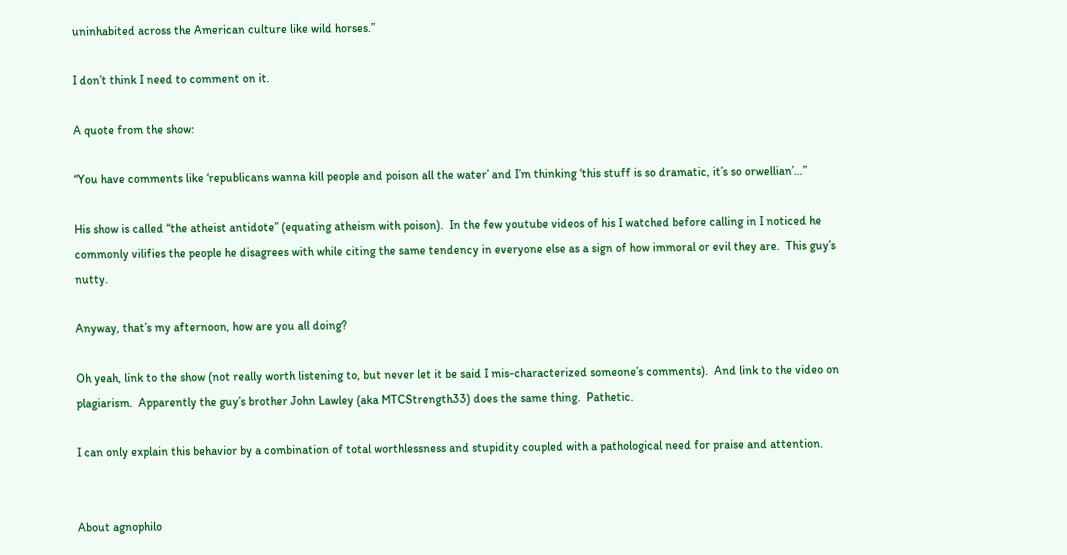uninhabited across the American culture like wild horses.”

I don’t think I need to comment on it.

A quote from the show:

“You have comments like ‘republicans wanna kill people and poison all the water’ and I’m thinking ‘this stuff is so dramatic, it’s so orwellian’…”

His show is called “the atheist antidote” (equating atheism with poison).  In the few youtube videos of his I watched before calling in I noticed he commonly vilifies the people he disagrees with while citing the same tendency in everyone else as a sign of how immoral or evil they are.  This guy’s nutty.

Anyway, that’s my afternoon, how are you all doing?

Oh yeah, link to the show (not really worth listening to, but never let it be said I mis-characterized someone’s comments).  And link to the video on plagiarism.  Apparently the guy’s brother John Lawley (aka MTCStrength33) does the same thing.  Pathetic.

I can only explain this behavior by a combination of total worthlessness and stupidity coupled with a pathological need for praise and attention.


About agnophilo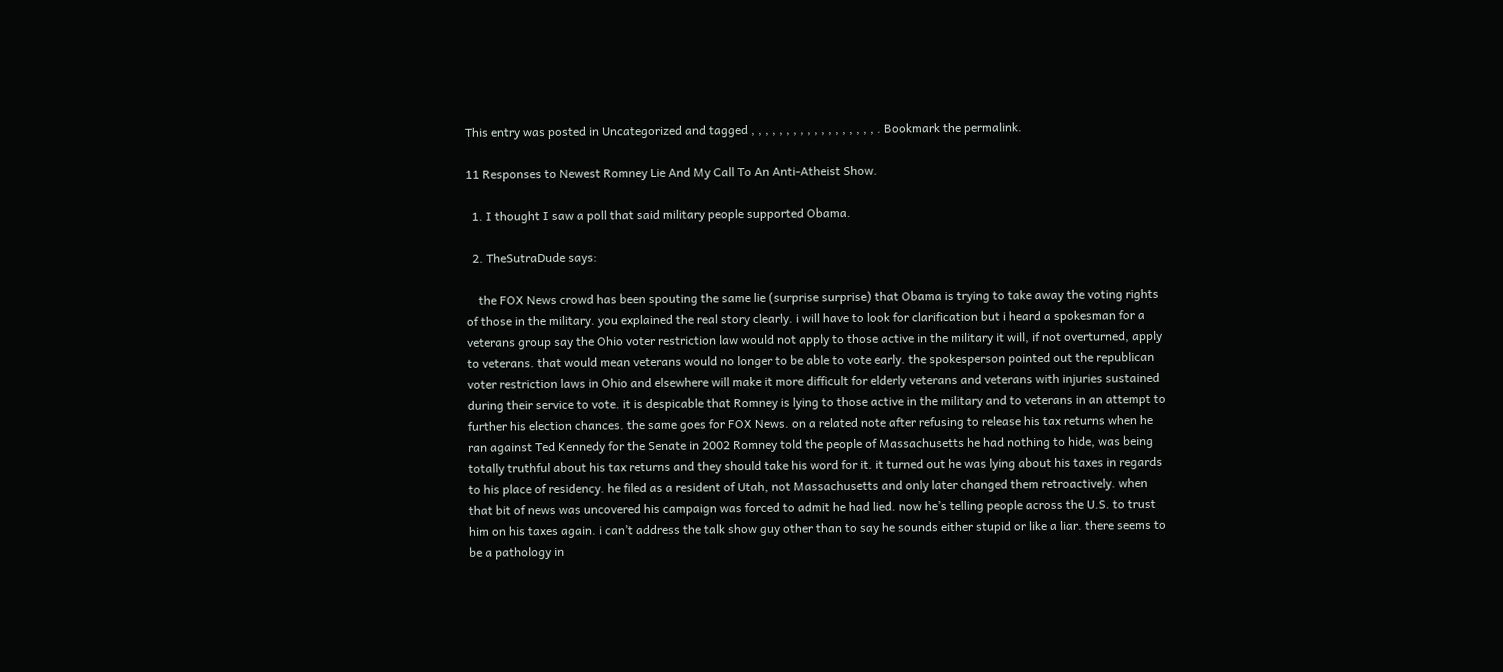This entry was posted in Uncategorized and tagged , , , , , , , , , , , , , , , , , , . Bookmark the permalink.

11 Responses to Newest Romney Lie And My Call To An Anti-Atheist Show.

  1. I thought I saw a poll that said military people supported Obama.

  2. TheSutraDude says:

    the FOX News crowd has been spouting the same lie (surprise surprise) that Obama is trying to take away the voting rights of those in the military. you explained the real story clearly. i will have to look for clarification but i heard a spokesman for a veterans group say the Ohio voter restriction law would not apply to those active in the military it will, if not overturned, apply to veterans. that would mean veterans would no longer to be able to vote early. the spokesperson pointed out the republican voter restriction laws in Ohio and elsewhere will make it more difficult for elderly veterans and veterans with injuries sustained during their service to vote. it is despicable that Romney is lying to those active in the military and to veterans in an attempt to further his election chances. the same goes for FOX News. on a related note after refusing to release his tax returns when he ran against Ted Kennedy for the Senate in 2002 Romney told the people of Massachusetts he had nothing to hide, was being totally truthful about his tax returns and they should take his word for it. it turned out he was lying about his taxes in regards to his place of residency. he filed as a resident of Utah, not Massachusetts and only later changed them retroactively. when that bit of news was uncovered his campaign was forced to admit he had lied. now he’s telling people across the U.S. to trust him on his taxes again. i can’t address the talk show guy other than to say he sounds either stupid or like a liar. there seems to be a pathology in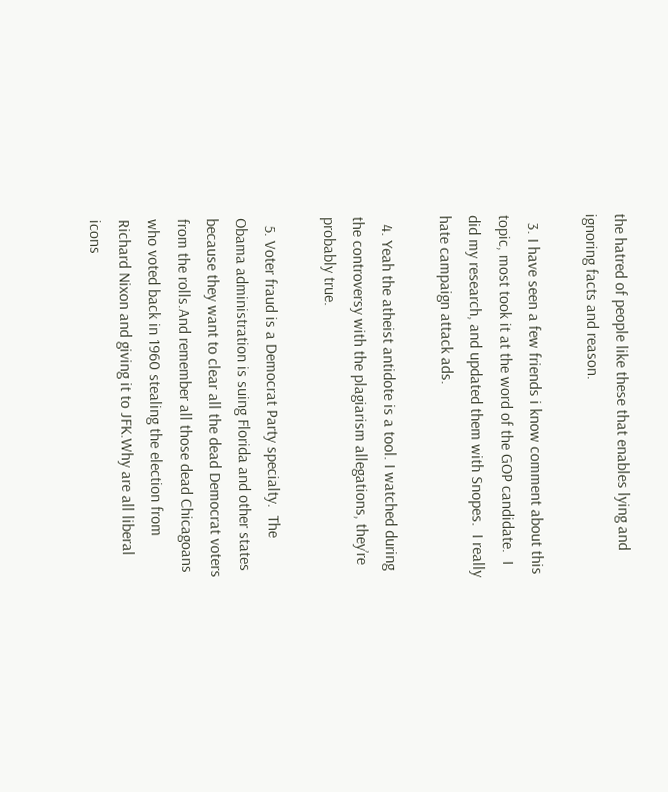the hatred of people like these that enables lying and ignoring facts and reason.

  3. I have seen a few friends i know comment about this topic, most took it at the word of the GOP candidate.  I did my research, and updated them with Snopes.  I really hate campaign attack ads.

  4. Yeah the atheist antidote is a tool. I watched during the controversy with the plagiarism allegations, they’re probably true.

  5. Voter fraud is a Democrat Party specialty.  The Obama administration is suing Florida and other states because they want to clear all the dead Democrat voters from the rolls.And remember all those dead Chicagoans who voted back in 1960 stealing the election from Richard Nixon and giving it to JFK.Why are all liberal icons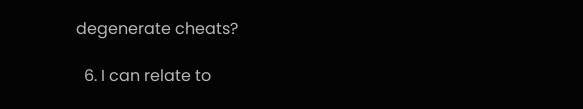degenerate cheats?

  6. I can relate to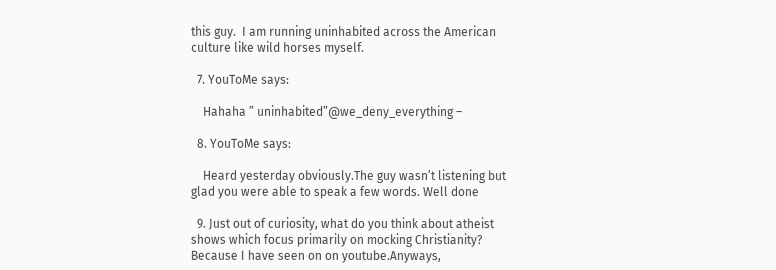this guy.  I am running uninhabited across the American culture like wild horses myself.

  7. YouToMe says:

    Hahaha ” uninhabited”@we_deny_everything –

  8. YouToMe says:

    Heard yesterday obviously.The guy wasn’t listening but glad you were able to speak a few words. Well done

  9. Just out of curiosity, what do you think about atheist shows which focus primarily on mocking Christianity?  Because I have seen on on youtube.Anyways,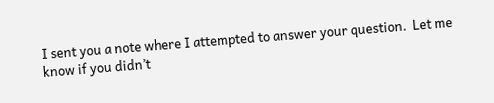I sent you a note where I attempted to answer your question.  Let me know if you didn’t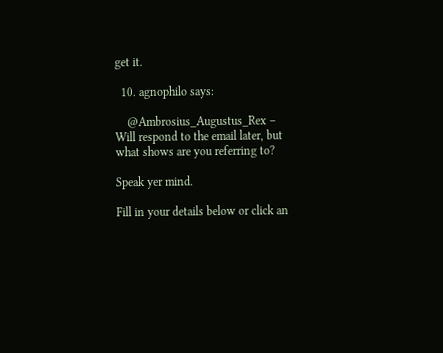get it.

  10. agnophilo says:

    @Ambrosius_Augustus_Rex – Will respond to the email later, but what shows are you referring to?

Speak yer mind.

Fill in your details below or click an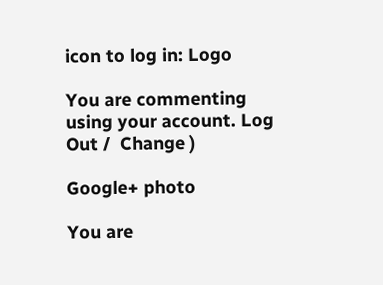icon to log in: Logo

You are commenting using your account. Log Out /  Change )

Google+ photo

You are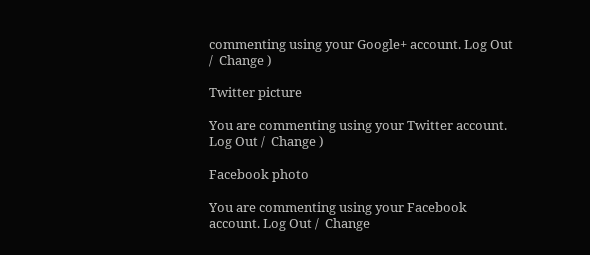commenting using your Google+ account. Log Out /  Change )

Twitter picture

You are commenting using your Twitter account. Log Out /  Change )

Facebook photo

You are commenting using your Facebook account. Log Out /  Change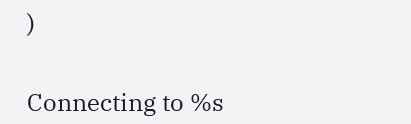)


Connecting to %s